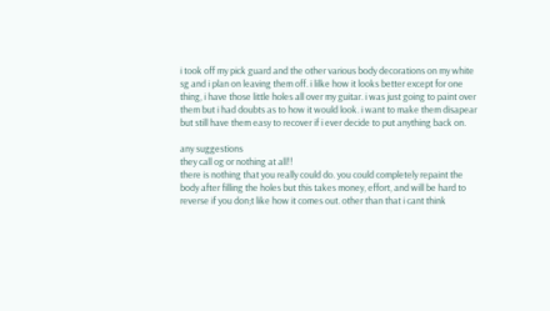i took off my pick guard and the other various body decorations on my white sg and i plan on leaving them off. i lilke how it looks better except for one thing, i have those little holes all over my guitar. i was just going to paint over them but i had doubts as to how it would look. i want to make them disapear but still have them easy to recover if i ever decide to put anything back on.

any suggestions
they call og or nothing at all!!
there is nothing that you really could do. you could completely repaint the body after filling the holes but this takes money, effort, and will be hard to reverse if you don;t like how it comes out. other than that i cant think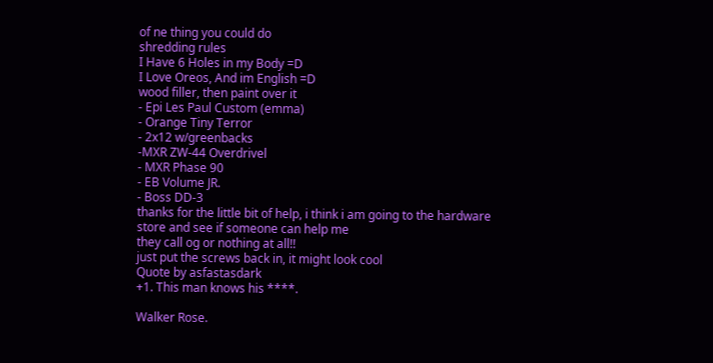of ne thing you could do
shredding rules
I Have 6 Holes in my Body =D
I Love Oreos, And im English =D
wood filler, then paint over it
- Epi Les Paul Custom (emma)
- Orange Tiny Terror
- 2x12 w/greenbacks
-MXR ZW-44 Overdrivel
- MXR Phase 90
- EB Volume JR.
- Boss DD-3
thanks for the little bit of help, i think i am going to the hardware store and see if someone can help me
they call og or nothing at all!!
just put the screws back in, it might look cool
Quote by asfastasdark
+1. This man knows his ****.

Walker Rose.